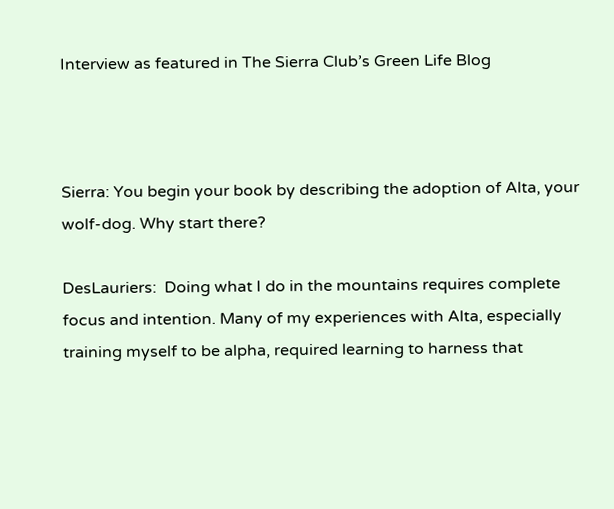Interview as featured in The Sierra Club’s Green Life Blog



Sierra: You begin your book by describing the adoption of Alta, your wolf-dog. Why start there?

DesLauriers:  Doing what I do in the mountains requires complete focus and intention. Many of my experiences with Alta, especially training myself to be alpha, required learning to harness that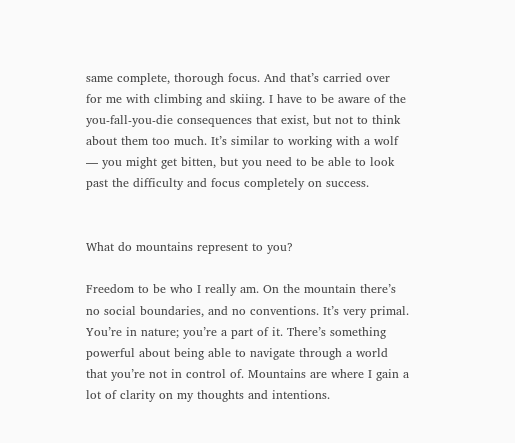same complete, thorough focus. And that’s carried over for me with climbing and skiing. I have to be aware of the you-fall-you-die consequences that exist, but not to think about them too much. It’s similar to working with a wolf — you might get bitten, but you need to be able to look past the difficulty and focus completely on success.


What do mountains represent to you?

Freedom to be who I really am. On the mountain there’s no social boundaries, and no conventions. It’s very primal. You’re in nature; you’re a part of it. There’s something powerful about being able to navigate through a world that you’re not in control of. Mountains are where I gain a lot of clarity on my thoughts and intentions.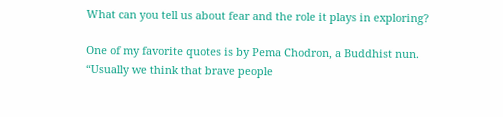What can you tell us about fear and the role it plays in exploring?

One of my favorite quotes is by Pema Chodron, a Buddhist nun. “Usually we think that brave people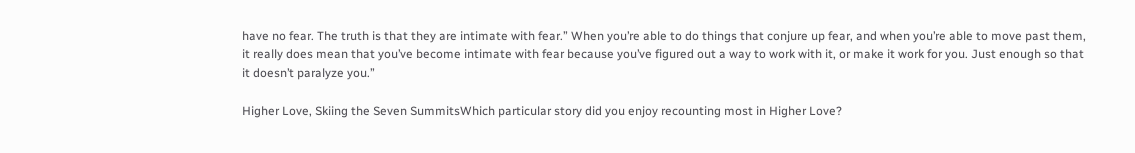have no fear. The truth is that they are intimate with fear.” When you’re able to do things that conjure up fear, and when you’re able to move past them, it really does mean that you’ve become intimate with fear because you’ve figured out a way to work with it, or make it work for you. Just enough so that it doesn’t paralyze you.”

Higher Love, Skiing the Seven SummitsWhich particular story did you enjoy recounting most in Higher Love?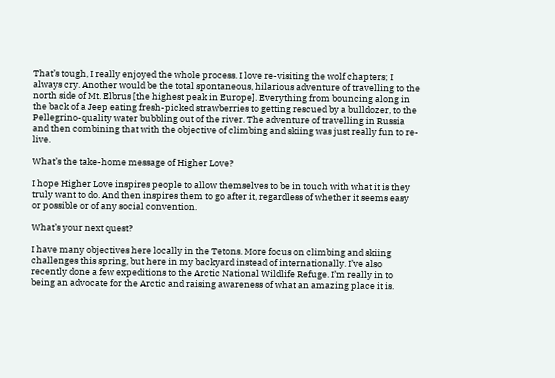That’s tough, I really enjoyed the whole process. I love re-visiting the wolf chapters; I always cry. Another would be the total spontaneous, hilarious adventure of travelling to the north side of Mt. Elbrus [the highest peak in Europe]. Everything from bouncing along in the back of a Jeep eating fresh-picked strawberries to getting rescued by a bulldozer, to the Pellegrino-quality water bubbling out of the river. The adventure of travelling in Russia and then combining that with the objective of climbing and skiing was just really fun to re-live.

What’s the take-home message of Higher Love?

I hope Higher Love inspires people to allow themselves to be in touch with what it is they truly want to do. And then inspires them to go after it, regardless of whether it seems easy or possible or of any social convention.

What’s your next quest?

I have many objectives here locally in the Tetons. More focus on climbing and skiing challenges this spring, but here in my backyard instead of internationally. I’ve also recently done a few expeditions to the Arctic National Wildlife Refuge. I’m really in to being an advocate for the Arctic and raising awareness of what an amazing place it is.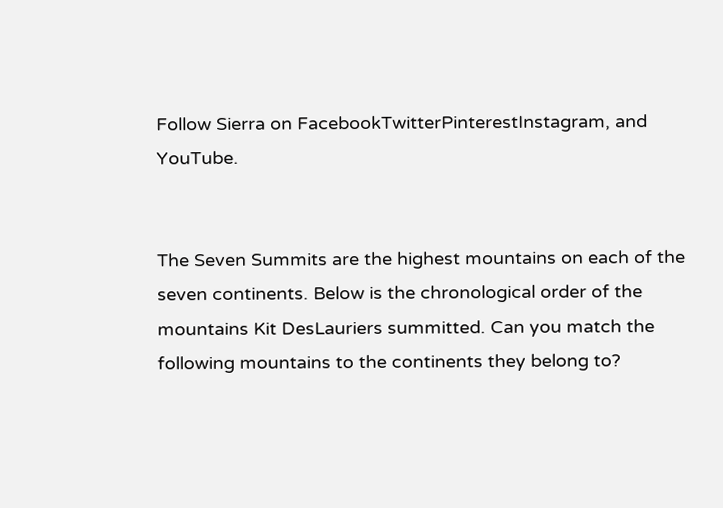Follow Sierra on FacebookTwitterPinterestInstagram, and YouTube.


The Seven Summits are the highest mountains on each of the seven continents. Below is the chronological order of the mountains Kit DesLauriers summitted. Can you match the following mountains to the continents they belong to?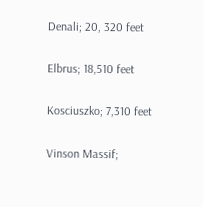Denali; 20, 320 feet

Elbrus; 18,510 feet

Kosciuszko; 7,310 feet

Vinson Massif;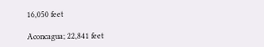16,050 feet

Aconcagua; 22,841 feet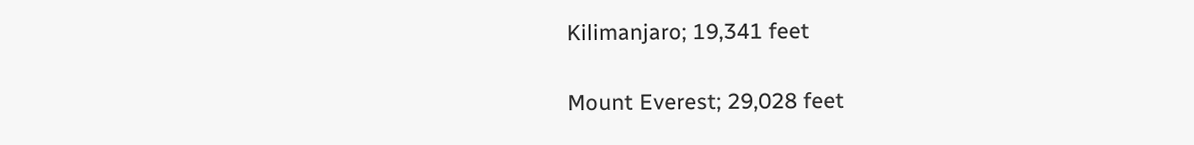Kilimanjaro; 19,341 feet

Mount Everest; 29,028 feet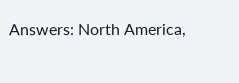Answers: North America,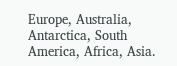Europe, Australia, Antarctica, South America, Africa, Asia.